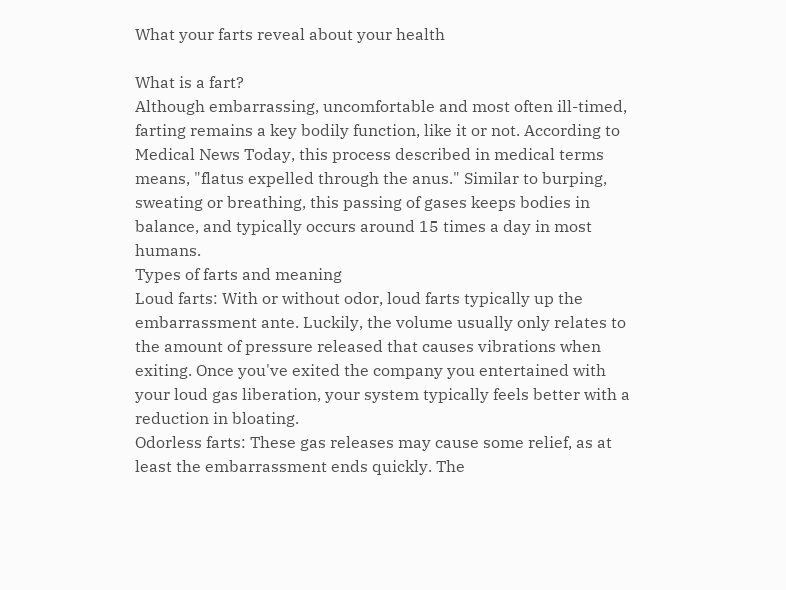What your farts reveal about your health

What is a fart?
Although embarrassing, uncomfortable and most often ill-timed, farting remains a key bodily function, like it or not. According to Medical News Today, this process described in medical terms means, "flatus expelled through the anus." Similar to burping, sweating or breathing, this passing of gases keeps bodies in balance, and typically occurs around 15 times a day in most humans.
Types of farts and meaning
Loud farts: With or without odor, loud farts typically up the embarrassment ante. Luckily, the volume usually only relates to the amount of pressure released that causes vibrations when exiting. Once you've exited the company you entertained with your loud gas liberation, your system typically feels better with a reduction in bloating.
Odorless farts: These gas releases may cause some relief, as at least the embarrassment ends quickly. The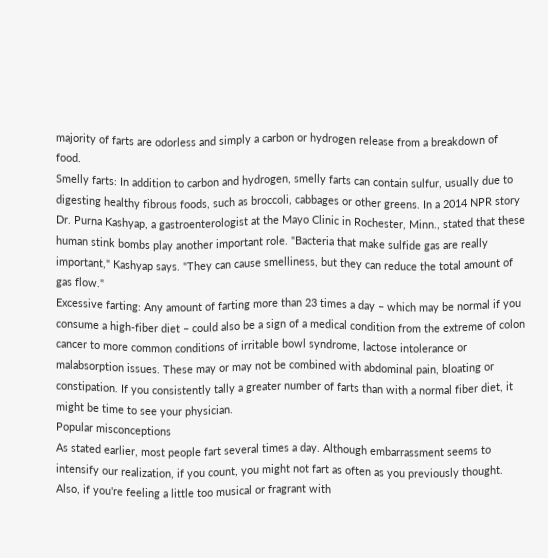majority of farts are odorless and simply a carbon or hydrogen release from a breakdown of food.
Smelly farts: In addition to carbon and hydrogen, smelly farts can contain sulfur, usually due to digesting healthy fibrous foods, such as broccoli, cabbages or other greens. In a 2014 NPR story Dr. Purna Kashyap, a gastroenterologist at the Mayo Clinic in Rochester, Minn., stated that these human stink bombs play another important role. "Bacteria that make sulfide gas are really important," Kashyap says. "They can cause smelliness, but they can reduce the total amount of gas flow."
Excessive farting: Any amount of farting more than 23 times a day – which may be normal if you consume a high-fiber diet – could also be a sign of a medical condition from the extreme of colon cancer to more common conditions of irritable bowl syndrome, lactose intolerance or malabsorption issues. These may or may not be combined with abdominal pain, bloating or constipation. If you consistently tally a greater number of farts than with a normal fiber diet, it might be time to see your physician.
Popular misconceptions
As stated earlier, most people fart several times a day. Although embarrassment seems to intensify our realization, if you count, you might not fart as often as you previously thought.
Also, if you're feeling a little too musical or fragrant with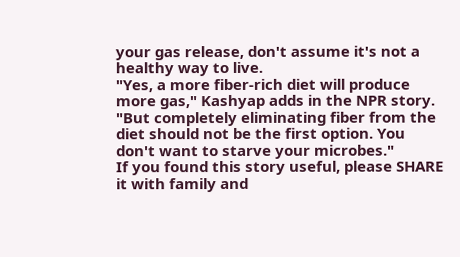your gas release, don't assume it's not a healthy way to live.
"Yes, a more fiber-rich diet will produce more gas," Kashyap adds in the NPR story. "But completely eliminating fiber from the diet should not be the first option. You don't want to starve your microbes."
If you found this story useful, please SHARE it with family and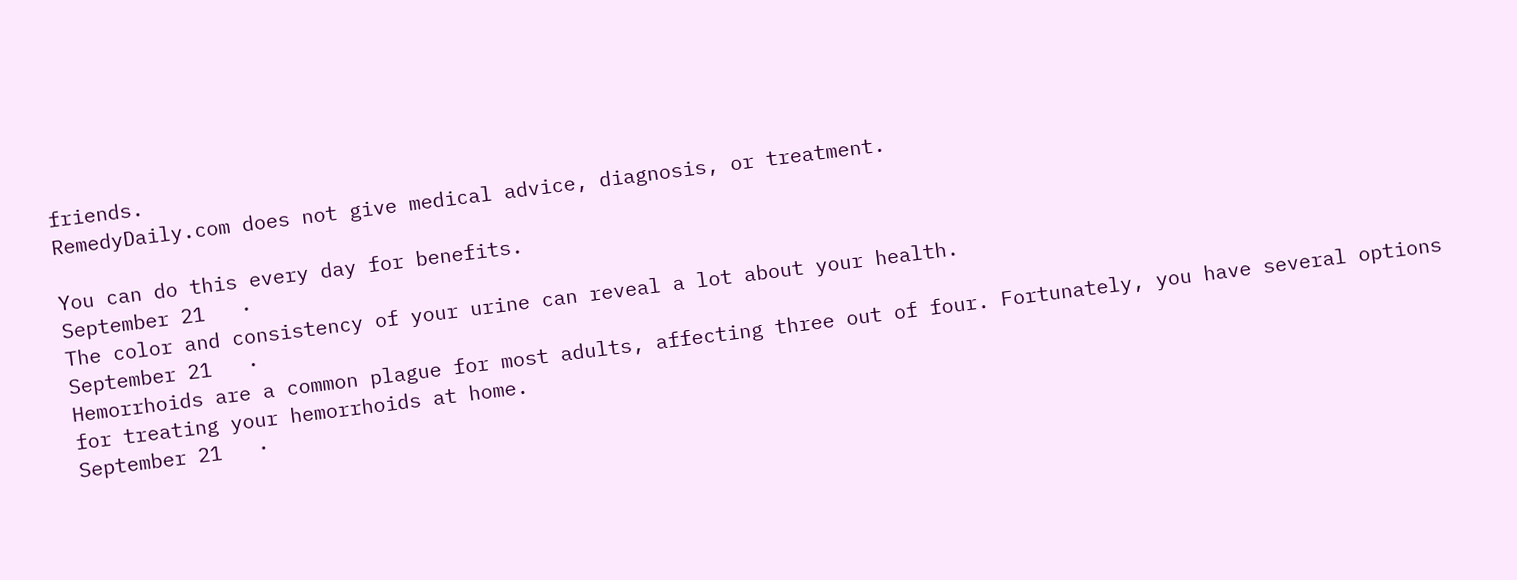friends.
RemedyDaily.com does not give medical advice, diagnosis, or treatment.

You can do this every day for benefits.
September 21   ·
The color and consistency of your urine can reveal a lot about your health.
September 21   ·
Hemorrhoids are a common plague for most adults, affecting three out of four. Fortunately, you have several options for treating your hemorrhoids at home.
September 21   ·